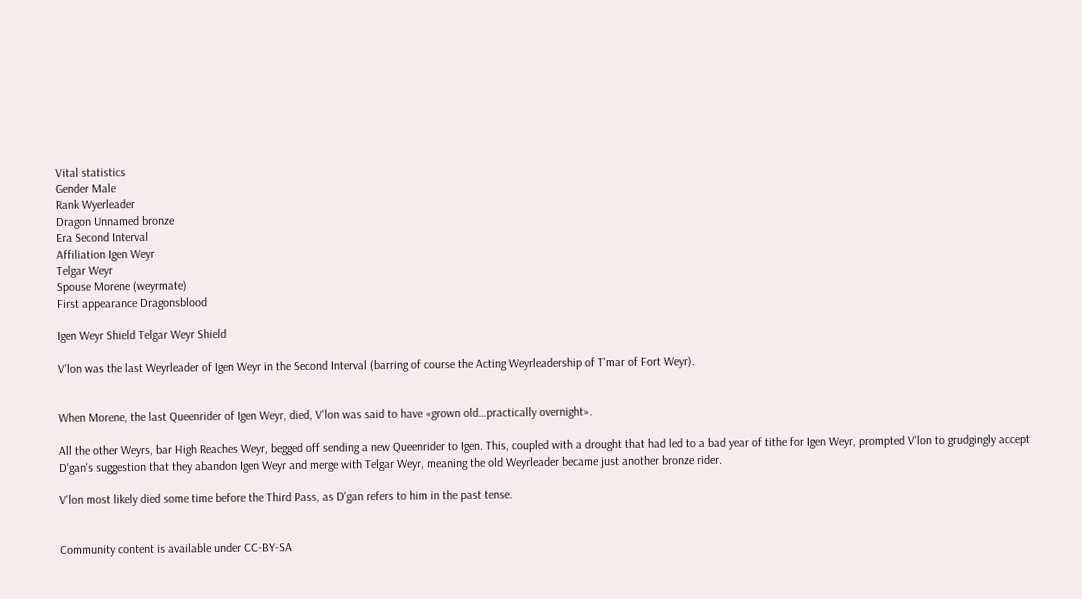Vital statistics
Gender Male
Rank Wyerleader
Dragon Unnamed bronze
Era Second Interval
Affiliation Igen Weyr
Telgar Weyr
Spouse Morene (weyrmate)
First appearance Dragonsblood

Igen Weyr Shield Telgar Weyr Shield

V'lon was the last Weyrleader of Igen Weyr in the Second Interval (barring of course the Acting Weyrleadership of T'mar of Fort Weyr).


When Morene, the last Queenrider of Igen Weyr, died, V'lon was said to have «grown old…practically overnight».

All the other Weyrs, bar High Reaches Weyr, begged off sending a new Queenrider to Igen. This, coupled with a drought that had led to a bad year of tithe for Igen Weyr, prompted V'lon to grudgingly accept D'gan's suggestion that they abandon Igen Weyr and merge with Telgar Weyr, meaning the old Weyrleader became just another bronze rider.

V'lon most likely died some time before the Third Pass, as D'gan refers to him in the past tense.


Community content is available under CC-BY-SA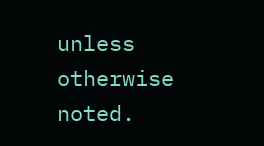unless otherwise noted.